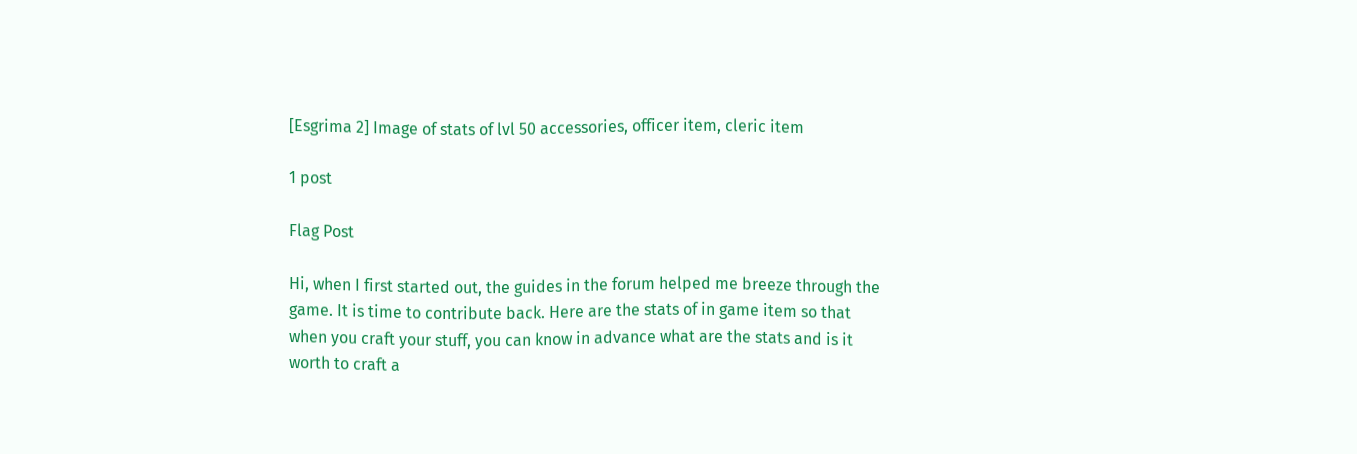[Esgrima 2] Image of stats of lvl 50 accessories, officer item, cleric item

1 post

Flag Post

Hi, when I first started out, the guides in the forum helped me breeze through the game. It is time to contribute back. Here are the stats of in game item so that when you craft your stuff, you can know in advance what are the stats and is it worth to craft a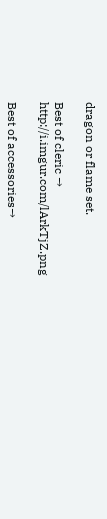dragon or flame set.

Best of cleric → http://i.imgur.com/lArkTjZ.png

Best of accessories→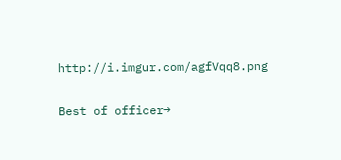http://i.imgur.com/agfVqq8.png

Best of officer→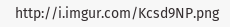http://i.imgur.com/Kcsd9NP.png